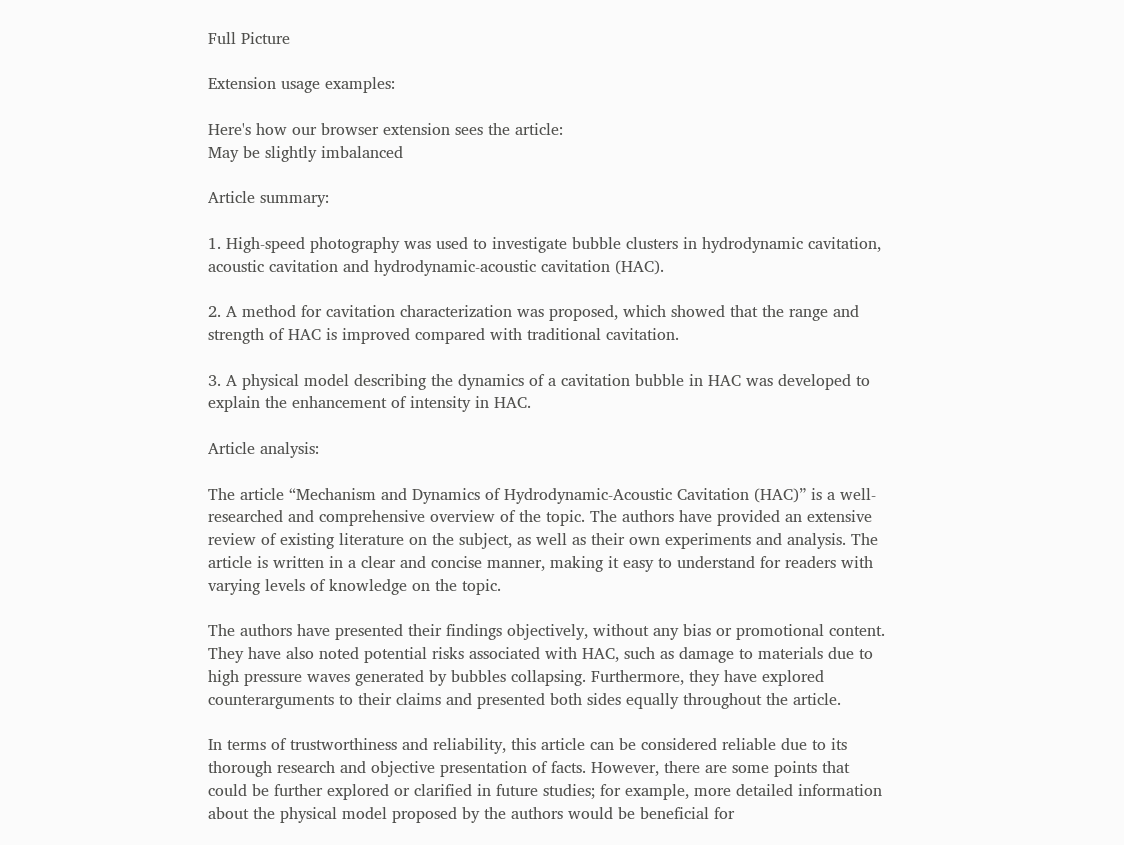Full Picture

Extension usage examples:

Here's how our browser extension sees the article:
May be slightly imbalanced

Article summary:

1. High-speed photography was used to investigate bubble clusters in hydrodynamic cavitation, acoustic cavitation and hydrodynamic-acoustic cavitation (HAC).

2. A method for cavitation characterization was proposed, which showed that the range and strength of HAC is improved compared with traditional cavitation.

3. A physical model describing the dynamics of a cavitation bubble in HAC was developed to explain the enhancement of intensity in HAC.

Article analysis:

The article “Mechanism and Dynamics of Hydrodynamic-Acoustic Cavitation (HAC)” is a well-researched and comprehensive overview of the topic. The authors have provided an extensive review of existing literature on the subject, as well as their own experiments and analysis. The article is written in a clear and concise manner, making it easy to understand for readers with varying levels of knowledge on the topic.

The authors have presented their findings objectively, without any bias or promotional content. They have also noted potential risks associated with HAC, such as damage to materials due to high pressure waves generated by bubbles collapsing. Furthermore, they have explored counterarguments to their claims and presented both sides equally throughout the article.

In terms of trustworthiness and reliability, this article can be considered reliable due to its thorough research and objective presentation of facts. However, there are some points that could be further explored or clarified in future studies; for example, more detailed information about the physical model proposed by the authors would be beneficial for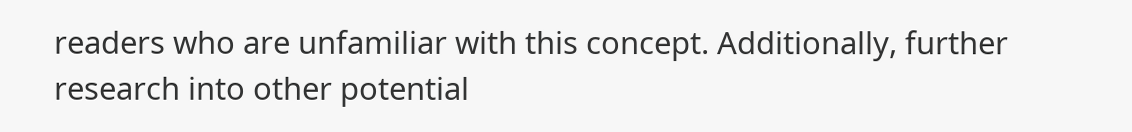readers who are unfamiliar with this concept. Additionally, further research into other potential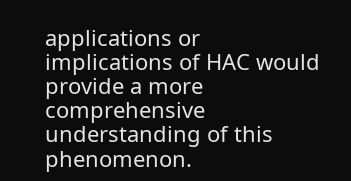applications or implications of HAC would provide a more comprehensive understanding of this phenomenon.